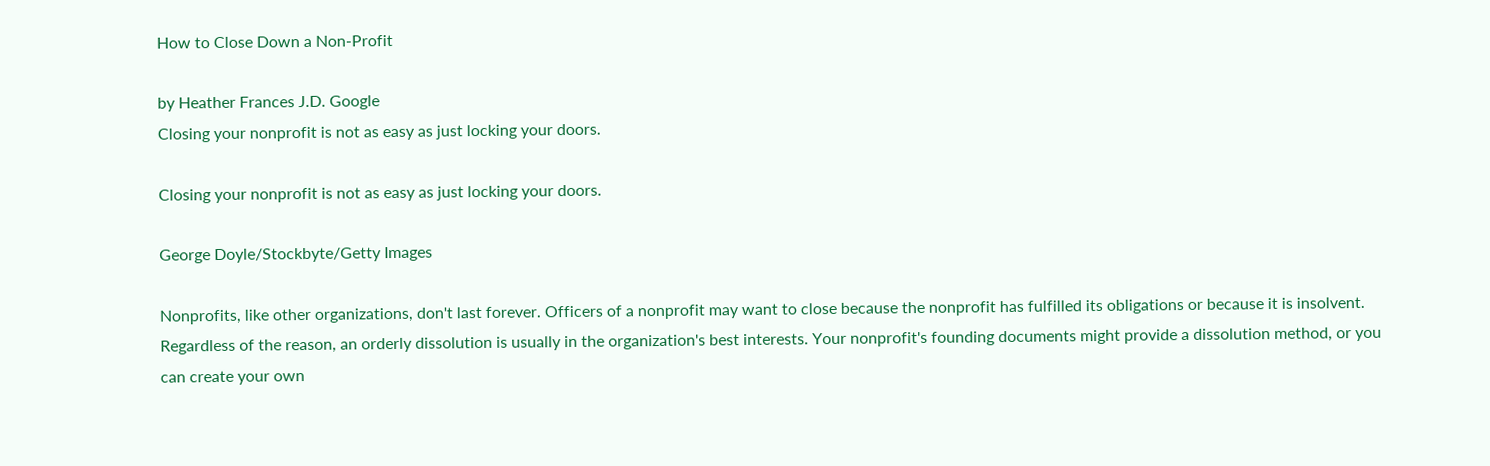How to Close Down a Non-Profit

by Heather Frances J.D. Google
Closing your nonprofit is not as easy as just locking your doors.

Closing your nonprofit is not as easy as just locking your doors.

George Doyle/Stockbyte/Getty Images

Nonprofits, like other organizations, don't last forever. Officers of a nonprofit may want to close because the nonprofit has fulfilled its obligations or because it is insolvent. Regardless of the reason, an orderly dissolution is usually in the organization's best interests. Your nonprofit's founding documents might provide a dissolution method, or you can create your own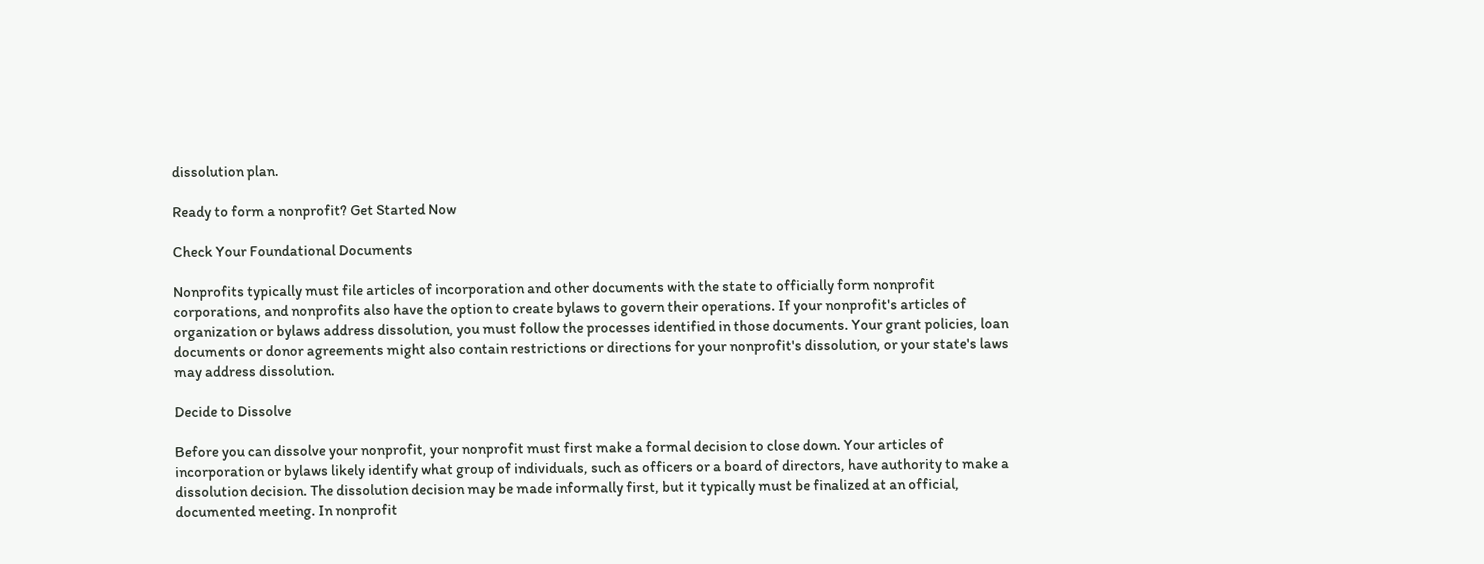dissolution plan.

Ready to form a nonprofit? Get Started Now

Check Your Foundational Documents

Nonprofits typically must file articles of incorporation and other documents with the state to officially form nonprofit corporations, and nonprofits also have the option to create bylaws to govern their operations. If your nonprofit's articles of organization or bylaws address dissolution, you must follow the processes identified in those documents. Your grant policies, loan documents or donor agreements might also contain restrictions or directions for your nonprofit's dissolution, or your state's laws may address dissolution.

Decide to Dissolve

Before you can dissolve your nonprofit, your nonprofit must first make a formal decision to close down. Your articles of incorporation or bylaws likely identify what group of individuals, such as officers or a board of directors, have authority to make a dissolution decision. The dissolution decision may be made informally first, but it typically must be finalized at an official, documented meeting. In nonprofit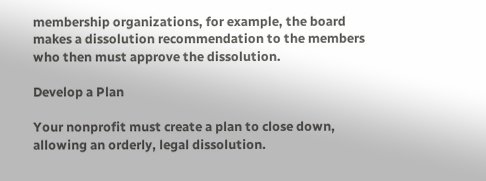membership organizations, for example, the board makes a dissolution recommendation to the members who then must approve the dissolution.

Develop a Plan

Your nonprofit must create a plan to close down, allowing an orderly, legal dissolution.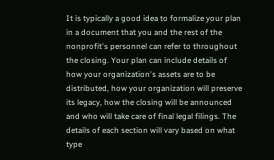It is typically a good idea to formalize your plan in a document that you and the rest of the nonprofit's personnel can refer to throughout the closing. Your plan can include details of how your organization's assets are to be distributed, how your organization will preserve its legacy, how the closing will be announced and who will take care of final legal filings. The details of each section will vary based on what type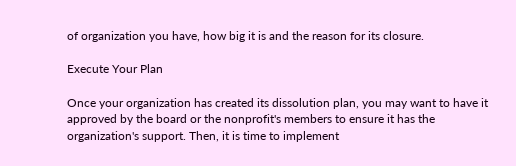of organization you have, how big it is and the reason for its closure.

Execute Your Plan

Once your organization has created its dissolution plan, you may want to have it approved by the board or the nonprofit's members to ensure it has the organization's support. Then, it is time to implement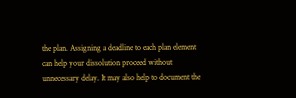the plan. Assigning a deadline to each plan element can help your dissolution proceed without unnecessary delay. It may also help to document the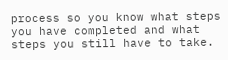process so you know what steps you have completed and what steps you still have to take.